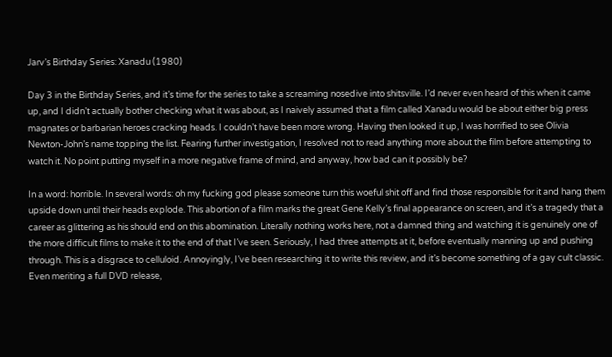Jarv’s Birthday Series: Xanadu (1980)

Day 3 in the Birthday Series, and it’s time for the series to take a screaming nosedive into shitsville. I’d never even heard of this when it came up, and I didn’t actually bother checking what it was about, as I naively assumed that a film called Xanadu would be about either big press magnates or barbarian heroes cracking heads. I couldn’t have been more wrong. Having then looked it up, I was horrified to see Olivia Newton-John’s name topping the list. Fearing further investigation, I resolved not to read anything more about the film before attempting to watch it. No point putting myself in a more negative frame of mind, and anyway, how bad can it possibly be?

In a word: horrible. In several words: oh my fucking god please someone turn this woeful shit off and find those responsible for it and hang them upside down until their heads explode. This abortion of a film marks the great Gene Kelly’s final appearance on screen, and it’s a tragedy that a career as glittering as his should end on this abomination. Literally nothing works here, not a damned thing and watching it is genuinely one of the more difficult films to make it to the end of that I’ve seen. Seriously, I had three attempts at it, before eventually manning up and pushing through. This is a disgrace to celluloid. Annoyingly, I’ve been researching it to write this review, and it’s become something of a gay cult classic. Even meriting a full DVD release,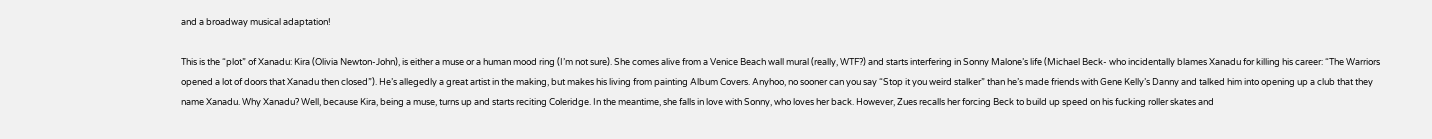and a broadway musical adaptation!

This is the “plot” of Xanadu: Kira (Olivia Newton-John), is either a muse or a human mood ring (I’m not sure). She comes alive from a Venice Beach wall mural (really, WTF?) and starts interfering in Sonny Malone’s life (Michael Beck- who incidentally blames Xanadu for killing his career: “The Warriors opened a lot of doors that Xanadu then closed”). He’s allegedly a great artist in the making, but makes his living from painting Album Covers. Anyhoo, no sooner can you say “Stop it you weird stalker” than he’s made friends with Gene Kelly’s Danny and talked him into opening up a club that they name Xanadu. Why Xanadu? Well, because Kira, being a muse, turns up and starts reciting Coleridge. In the meantime, she falls in love with Sonny, who loves her back. However, Zues recalls her forcing Beck to build up speed on his fucking roller skates and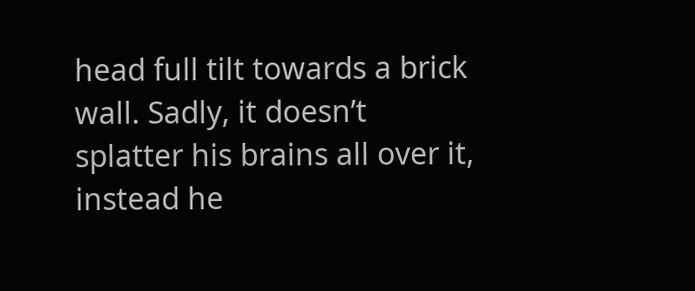head full tilt towards a brick wall. Sadly, it doesn’t splatter his brains all over it, instead he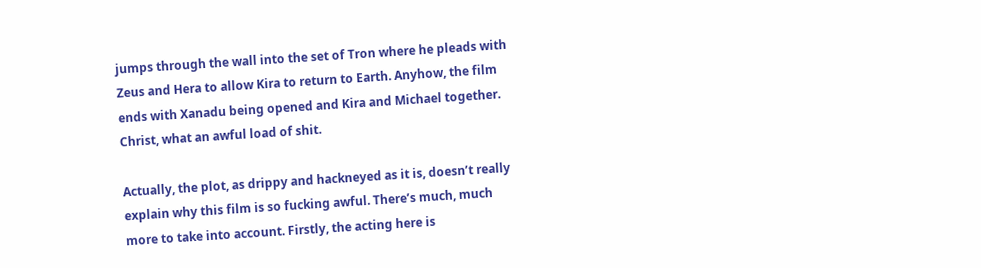jumps through the wall into the set of Tron where he pleads with Zeus and Hera to allow Kira to return to Earth. Anyhow, the film ends with Xanadu being opened and Kira and Michael together. Christ, what an awful load of shit.

Actually, the plot, as drippy and hackneyed as it is, doesn’t really explain why this film is so fucking awful. There’s much, much more to take into account. Firstly, the acting here is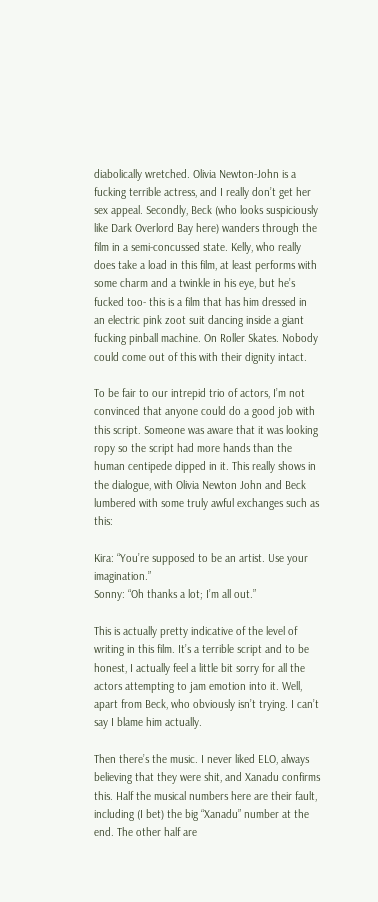diabolically wretched. Olivia Newton-John is a fucking terrible actress, and I really don’t get her sex appeal. Secondly, Beck (who looks suspiciously like Dark Overlord Bay here) wanders through the film in a semi-concussed state. Kelly, who really does take a load in this film, at least performs with some charm and a twinkle in his eye, but he’s fucked too- this is a film that has him dressed in an electric pink zoot suit dancing inside a giant fucking pinball machine. On Roller Skates. Nobody could come out of this with their dignity intact.

To be fair to our intrepid trio of actors, I’m not convinced that anyone could do a good job with this script. Someone was aware that it was looking ropy so the script had more hands than the human centipede dipped in it. This really shows in the dialogue, with Olivia Newton John and Beck lumbered with some truly awful exchanges such as this:

Kira: “You’re supposed to be an artist. Use your imagination.”
Sonny: “Oh thanks a lot; I’m all out.”

This is actually pretty indicative of the level of writing in this film. It’s a terrible script and to be honest, I actually feel a little bit sorry for all the actors attempting to jam emotion into it. Well, apart from Beck, who obviously isn’t trying. I can’t say I blame him actually.

Then there’s the music. I never liked ELO, always believing that they were shit, and Xanadu confirms this. Half the musical numbers here are their fault, including (I bet) the big “Xanadu” number at the end. The other half are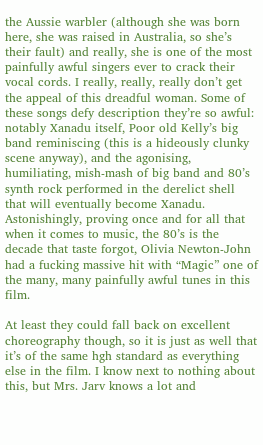the Aussie warbler (although she was born here, she was raised in Australia, so she’s their fault) and really, she is one of the most painfully awful singers ever to crack their vocal cords. I really, really, really don’t get the appeal of this dreadful woman. Some of these songs defy description they’re so awful: notably Xanadu itself, Poor old Kelly’s big band reminiscing (this is a hideously clunky scene anyway), and the agonising, humiliating, mish-mash of big band and 80’s synth rock performed in the derelict shell that will eventually become Xanadu. Astonishingly, proving once and for all that when it comes to music, the 80’s is the decade that taste forgot, Olivia Newton-John had a fucking massive hit with “Magic” one of the many, many painfully awful tunes in this film.

At least they could fall back on excellent choreography though, so it is just as well that it’s of the same hgh standard as everything else in the film. I know next to nothing about this, but Mrs. Jarv knows a lot and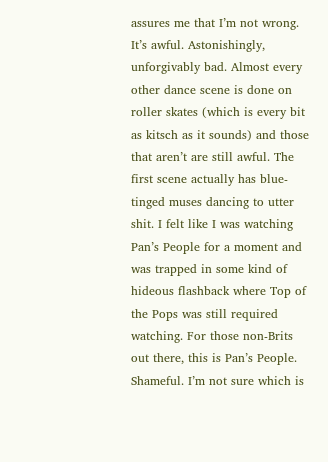assures me that I’m not wrong. It’s awful. Astonishingly, unforgivably bad. Almost every other dance scene is done on roller skates (which is every bit as kitsch as it sounds) and those that aren’t are still awful. The first scene actually has blue-tinged muses dancing to utter shit. I felt like I was watching Pan’s People for a moment and was trapped in some kind of hideous flashback where Top of the Pops was still required watching. For those non-Brits out there, this is Pan’s People. Shameful. I’m not sure which is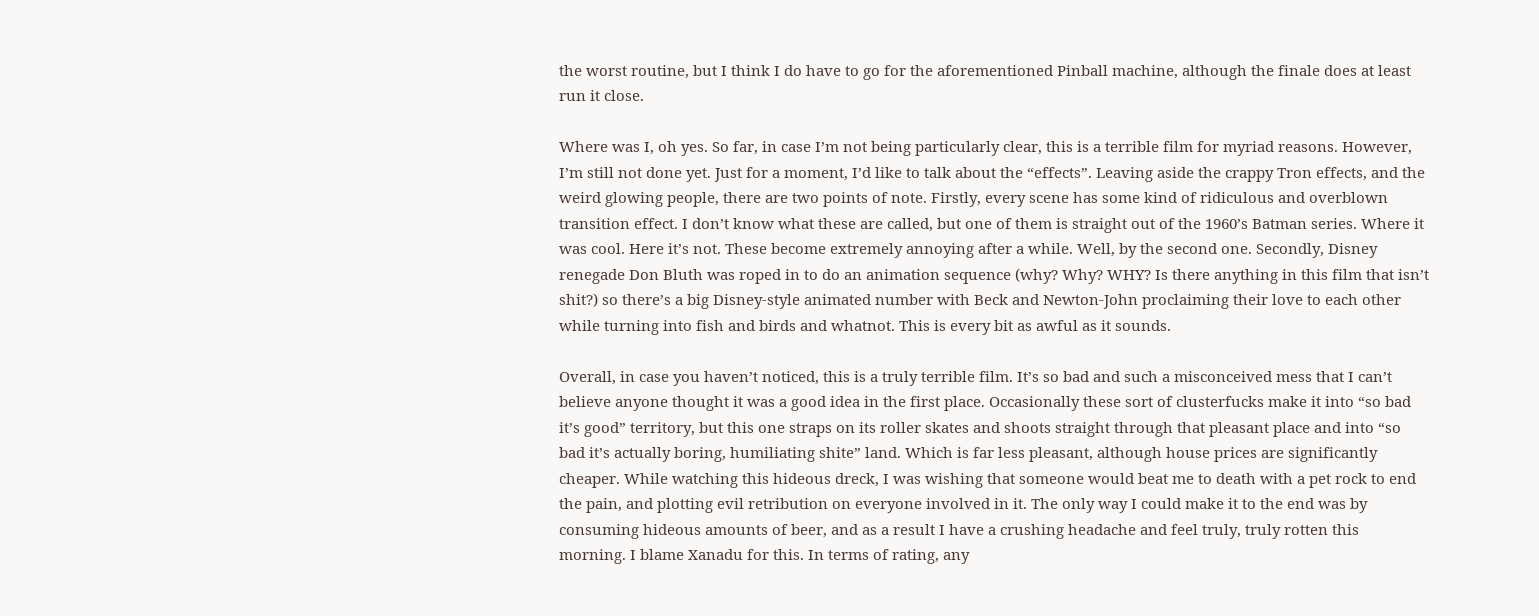the worst routine, but I think I do have to go for the aforementioned Pinball machine, although the finale does at least run it close.

Where was I, oh yes. So far, in case I’m not being particularly clear, this is a terrible film for myriad reasons. However, I’m still not done yet. Just for a moment, I’d like to talk about the “effects”. Leaving aside the crappy Tron effects, and the weird glowing people, there are two points of note. Firstly, every scene has some kind of ridiculous and overblown transition effect. I don’t know what these are called, but one of them is straight out of the 1960’s Batman series. Where it was cool. Here it’s not. These become extremely annoying after a while. Well, by the second one. Secondly, Disney renegade Don Bluth was roped in to do an animation sequence (why? Why? WHY? Is there anything in this film that isn’t shit?) so there’s a big Disney-style animated number with Beck and Newton-John proclaiming their love to each other while turning into fish and birds and whatnot. This is every bit as awful as it sounds.

Overall, in case you haven’t noticed, this is a truly terrible film. It’s so bad and such a misconceived mess that I can’t believe anyone thought it was a good idea in the first place. Occasionally these sort of clusterfucks make it into “so bad it’s good” territory, but this one straps on its roller skates and shoots straight through that pleasant place and into “so bad it’s actually boring, humiliating shite” land. Which is far less pleasant, although house prices are significantly cheaper. While watching this hideous dreck, I was wishing that someone would beat me to death with a pet rock to end the pain, and plotting evil retribution on everyone involved in it. The only way I could make it to the end was by consuming hideous amounts of beer, and as a result I have a crushing headache and feel truly, truly rotten this morning. I blame Xanadu for this. In terms of rating, any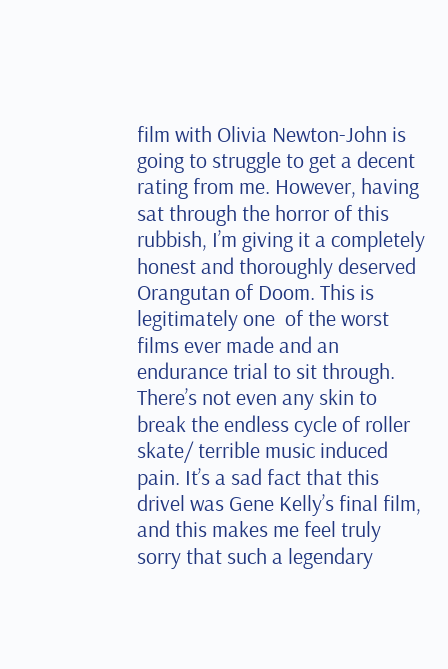film with Olivia Newton-John is going to struggle to get a decent rating from me. However, having sat through the horror of this rubbish, I’m giving it a completely honest and thoroughly deserved Orangutan of Doom. This is legitimately one  of the worst films ever made and an endurance trial to sit through. There’s not even any skin to break the endless cycle of roller skate/ terrible music induced pain. It’s a sad fact that this drivel was Gene Kelly’s final film, and this makes me feel truly sorry that such a legendary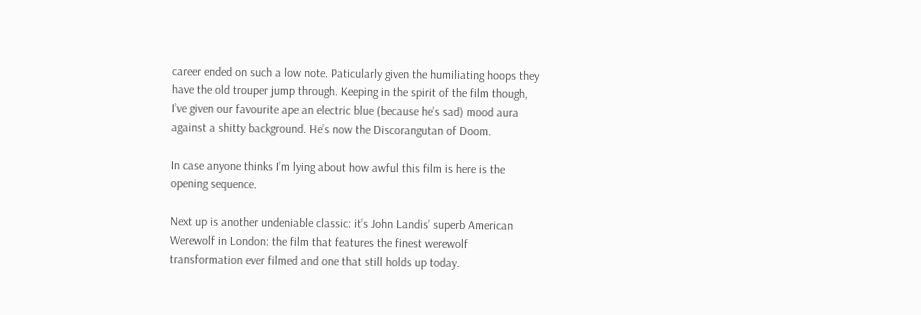career ended on such a low note. Paticularly given the humiliating hoops they have the old trouper jump through. Keeping in the spirit of the film though, I’ve given our favourite ape an electric blue (because he’s sad) mood aura against a shitty background. He’s now the Discorangutan of Doom.

In case anyone thinks I’m lying about how awful this film is here is the opening sequence.

Next up is another undeniable classic: it’s John Landis’ superb American Werewolf in London: the film that features the finest werewolf transformation ever filmed and one that still holds up today.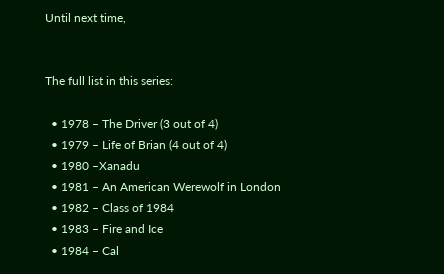Until next time,


The full list in this series:

  • 1978 – The Driver (3 out of 4)
  • 1979 – Life of Brian (4 out of 4)
  • 1980 –Xanadu
  • 1981 – An American Werewolf in London
  • 1982 – Class of 1984
  • 1983 – Fire and Ice
  • 1984 – Cal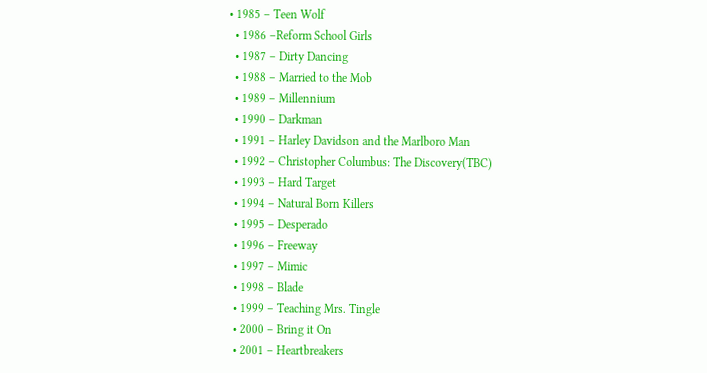• 1985 – Teen Wolf
  • 1986 –Reform School Girls
  • 1987 – Dirty Dancing
  • 1988 – Married to the Mob
  • 1989 – Millennium
  • 1990 – Darkman
  • 1991 – Harley Davidson and the Marlboro Man
  • 1992 – Christopher Columbus: The Discovery(TBC)
  • 1993 – Hard Target
  • 1994 – Natural Born Killers
  • 1995 – Desperado
  • 1996 – Freeway
  • 1997 – Mimic
  • 1998 – Blade
  • 1999 – Teaching Mrs. Tingle
  • 2000 – Bring it On
  • 2001 – Heartbreakers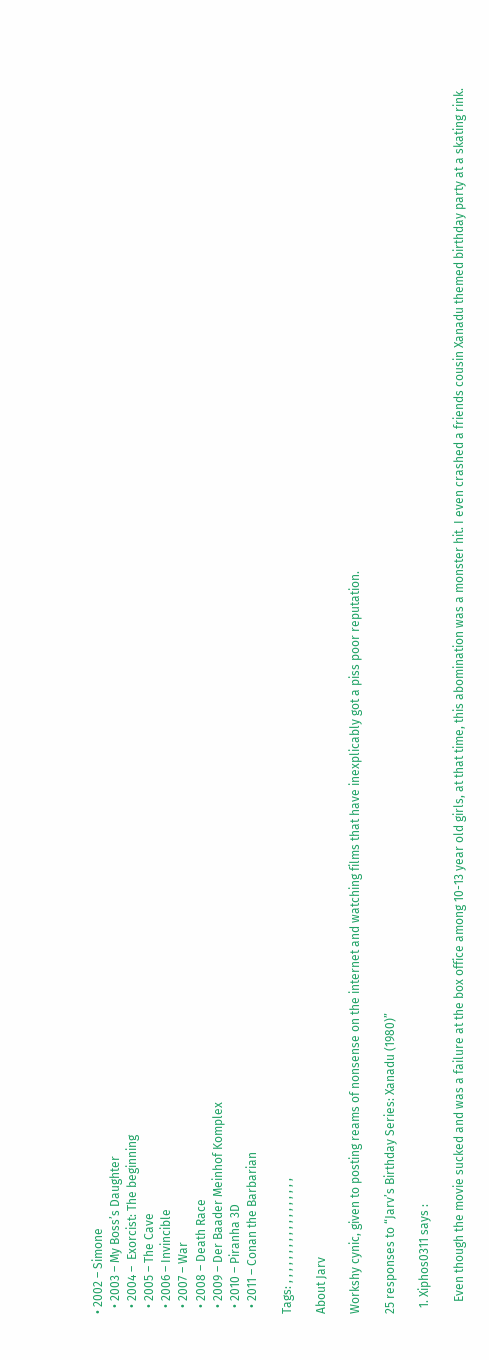• 2002 – Simone
  • 2003 – My Boss’s Daughter
  • 2004 –  Exorcist: The beginning
  • 2005 – The Cave
  • 2006 – Invincible
  • 2007 – War
  • 2008 – Death Race
  • 2009 – Der Baader Meinhof Komplex
  • 2010 – Piranha 3D
  • 2011 – Conan the Barbarian

Tags: , , , , , , , , , , , , , , , , , ,

About Jarv

Workshy cynic, given to posting reams of nonsense on the internet and watching films that have inexplicably got a piss poor reputation.

25 responses to “Jarv’s Birthday Series: Xanadu (1980)”

  1. Xiphos0311 says :

    Even though the movie sucked and was a failure at the box office among 10-13 year old girls, at that time, this abomination was a monster hit. I even crashed a friends cousin Xanadu themed birthday party at a skating rink.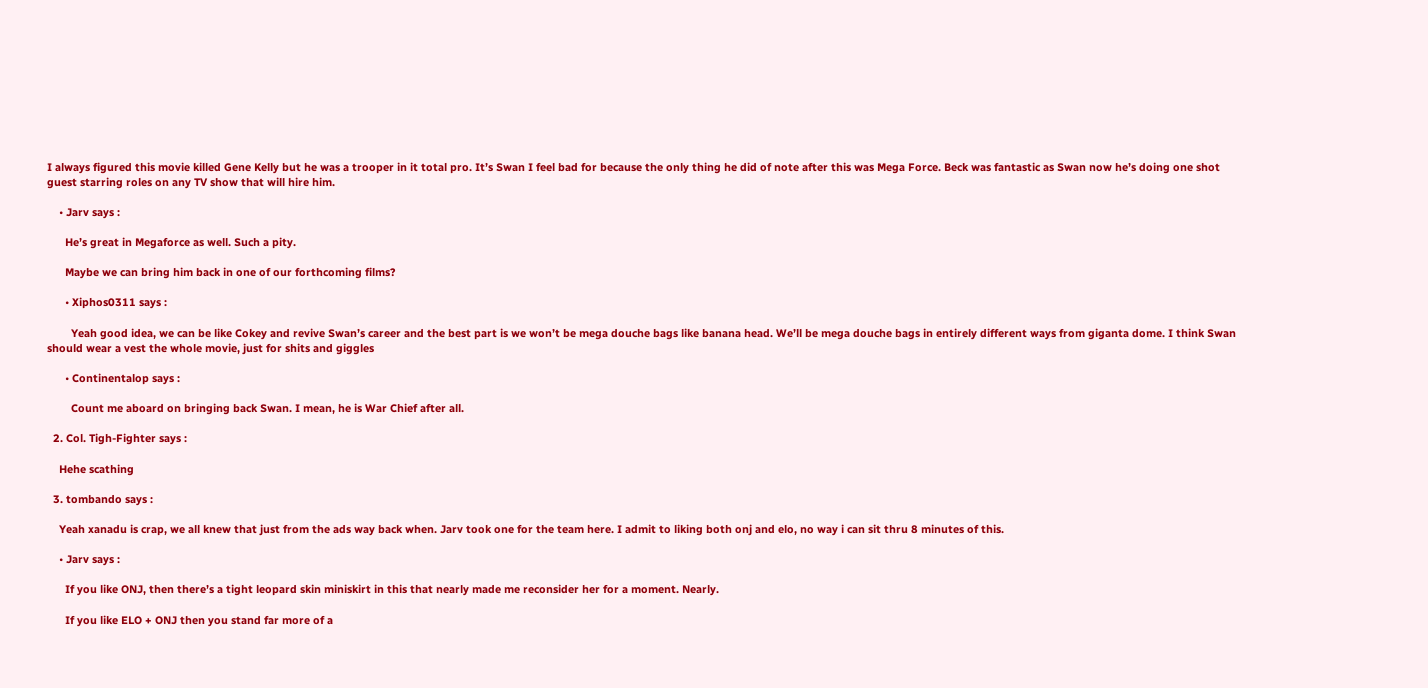I always figured this movie killed Gene Kelly but he was a trooper in it total pro. It’s Swan I feel bad for because the only thing he did of note after this was Mega Force. Beck was fantastic as Swan now he’s doing one shot guest starring roles on any TV show that will hire him.

    • Jarv says :

      He’s great in Megaforce as well. Such a pity.

      Maybe we can bring him back in one of our forthcoming films?

      • Xiphos0311 says :

        Yeah good idea, we can be like Cokey and revive Swan’s career and the best part is we won’t be mega douche bags like banana head. We’ll be mega douche bags in entirely different ways from giganta dome. I think Swan should wear a vest the whole movie, just for shits and giggles

      • Continentalop says :

        Count me aboard on bringing back Swan. I mean, he is War Chief after all.

  2. Col. Tigh-Fighter says :

    Hehe scathing

  3. tombando says :

    Yeah xanadu is crap, we all knew that just from the ads way back when. Jarv took one for the team here. I admit to liking both onj and elo, no way i can sit thru 8 minutes of this.

    • Jarv says :

      If you like ONJ, then there’s a tight leopard skin miniskirt in this that nearly made me reconsider her for a moment. Nearly.

      If you like ELO + ONJ then you stand far more of a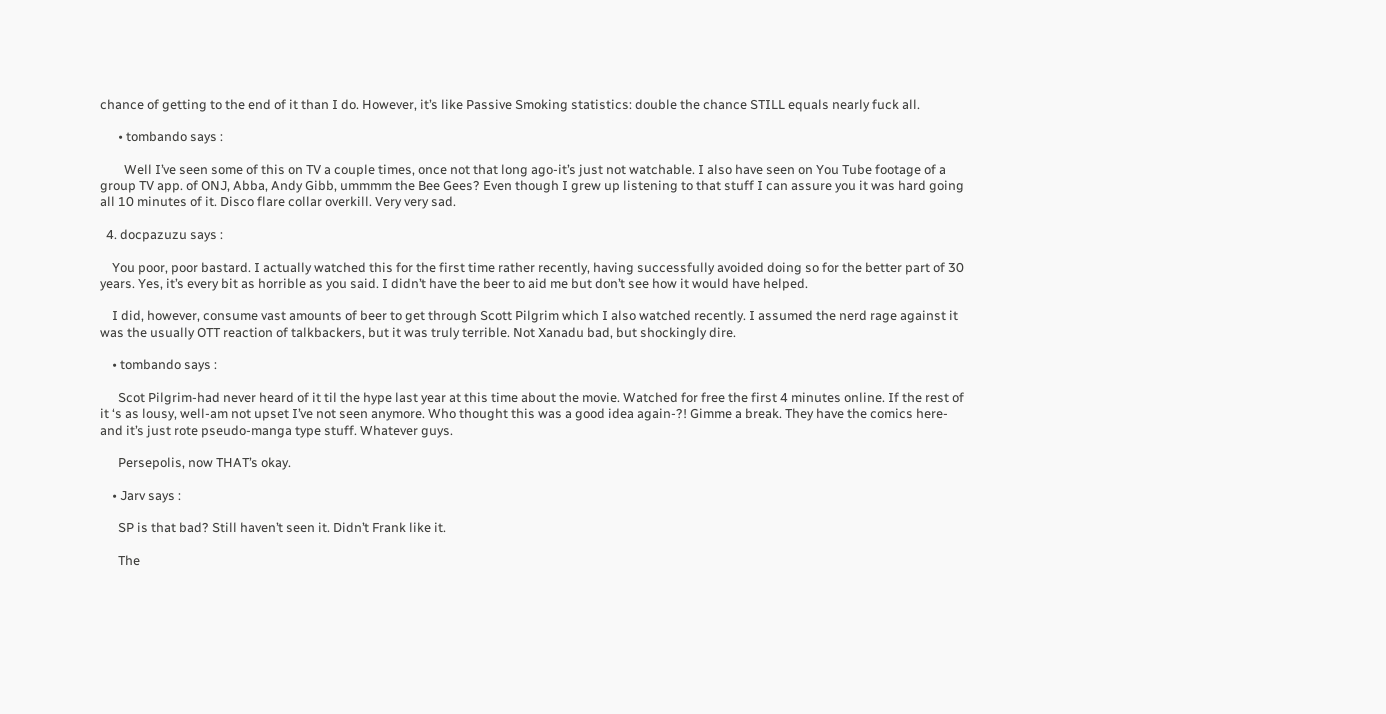chance of getting to the end of it than I do. However, it’s like Passive Smoking statistics: double the chance STILL equals nearly fuck all.

      • tombando says :

        Well I’ve seen some of this on TV a couple times, once not that long ago-it’s just not watchable. I also have seen on You Tube footage of a group TV app. of ONJ, Abba, Andy Gibb, ummmm the Bee Gees? Even though I grew up listening to that stuff I can assure you it was hard going all 10 minutes of it. Disco flare collar overkill. Very very sad.

  4. docpazuzu says :

    You poor, poor bastard. I actually watched this for the first time rather recently, having successfully avoided doing so for the better part of 30 years. Yes, it’s every bit as horrible as you said. I didn’t have the beer to aid me but don’t see how it would have helped.

    I did, however, consume vast amounts of beer to get through Scott Pilgrim which I also watched recently. I assumed the nerd rage against it was the usually OTT reaction of talkbackers, but it was truly terrible. Not Xanadu bad, but shockingly dire.

    • tombando says :

      Scot Pilgrim-had never heard of it til the hype last year at this time about the movie. Watched for free the first 4 minutes online. If the rest of it ‘s as lousy, well-am not upset I’ve not seen anymore. Who thought this was a good idea again-?! Gimme a break. They have the comics here-and it’s just rote pseudo-manga type stuff. Whatever guys.

      Persepolis, now THAT’s okay.

    • Jarv says :

      SP is that bad? Still haven’t seen it. Didn’t Frank like it.

      The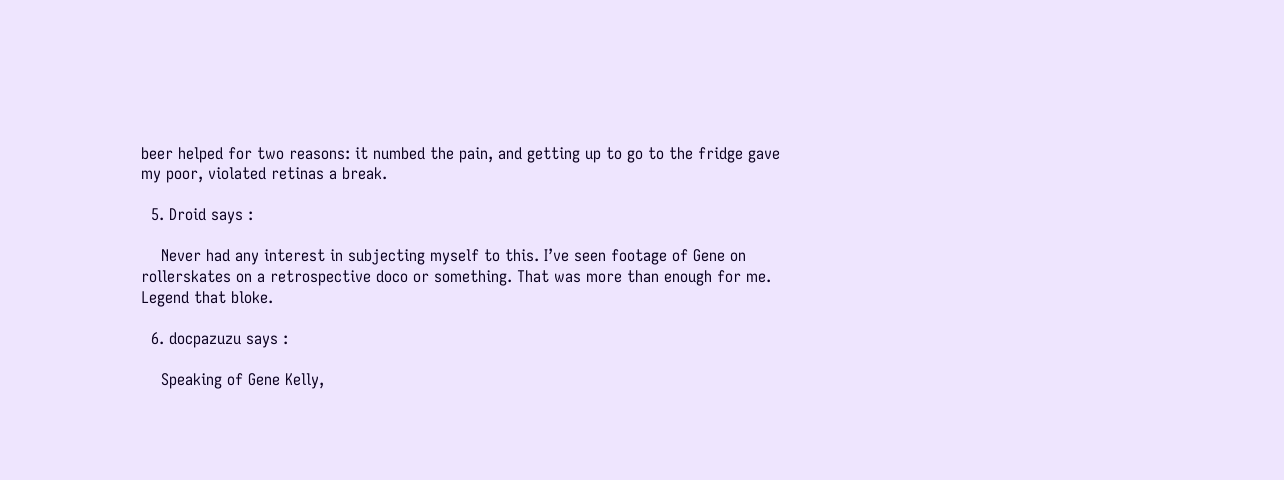beer helped for two reasons: it numbed the pain, and getting up to go to the fridge gave my poor, violated retinas a break.

  5. Droid says :

    Never had any interest in subjecting myself to this. I’ve seen footage of Gene on rollerskates on a retrospective doco or something. That was more than enough for me. Legend that bloke.

  6. docpazuzu says :

    Speaking of Gene Kelly,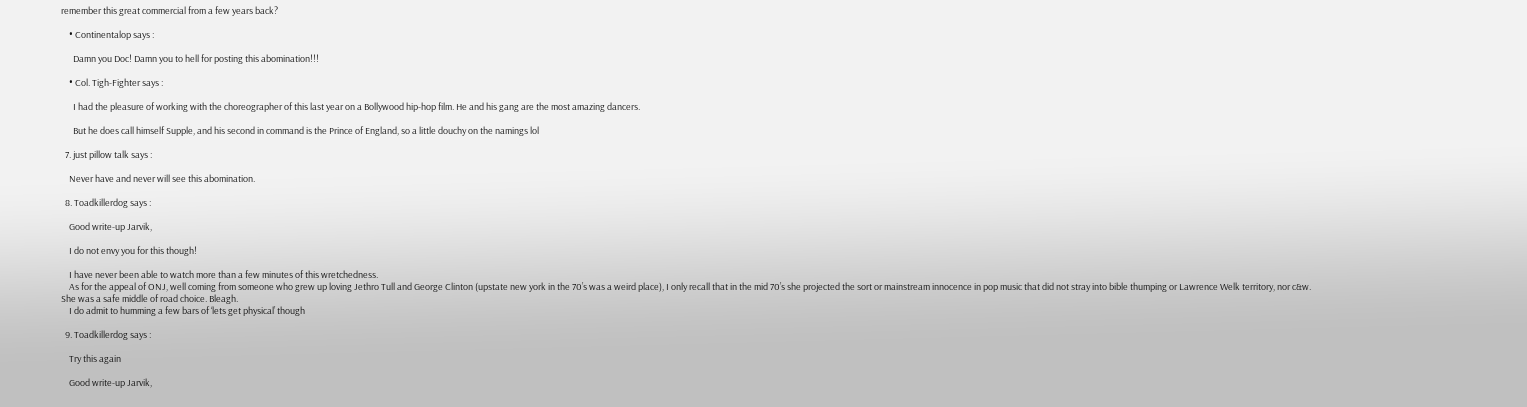remember this great commercial from a few years back?

    • Continentalop says :

      Damn you Doc! Damn you to hell for posting this abomination!!!

    • Col. Tigh-Fighter says :

      I had the pleasure of working with the choreographer of this last year on a Bollywood hip-hop film. He and his gang are the most amazing dancers.

      But he does call himself Supple, and his second in command is the Prince of England, so a little douchy on the namings lol

  7. just pillow talk says :

    Never have and never will see this abomination.

  8. Toadkillerdog says :

    Good write-up Jarvik,

    I do not envy you for this though!

    I have never been able to watch more than a few minutes of this wretchedness.
    As for the appeal of ONJ, well coming from someone who grew up loving Jethro Tull and George Clinton (upstate new york in the 70’s was a weird place), I only recall that in the mid 70’s she projected the sort or mainstream innocence in pop music that did not stray into bible thumping or Lawrence Welk territory, nor c&w. She was a safe middle of road choice. Bleagh.
    I do admit to humming a few bars of ‘lets get physical’ though

  9. Toadkillerdog says :

    Try this again

    Good write-up Jarvik,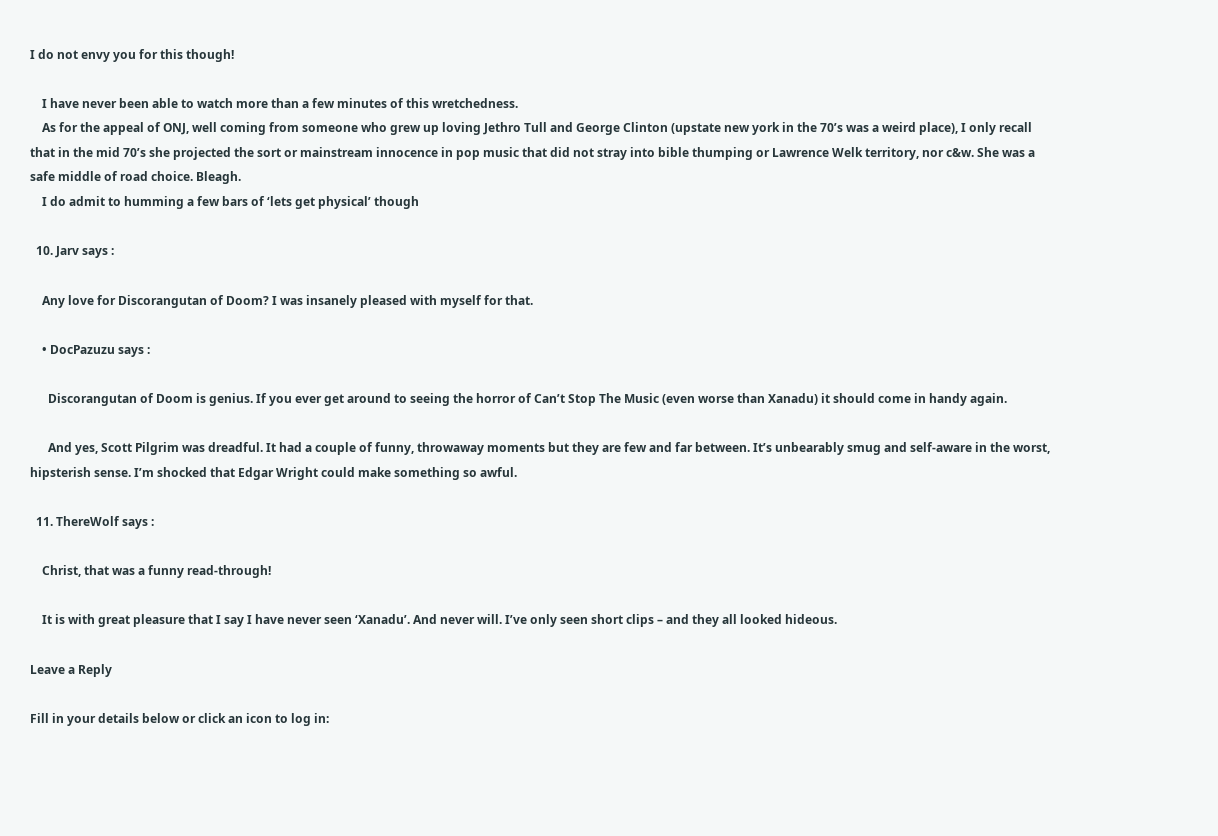I do not envy you for this though!

    I have never been able to watch more than a few minutes of this wretchedness.
    As for the appeal of ONJ, well coming from someone who grew up loving Jethro Tull and George Clinton (upstate new york in the 70’s was a weird place), I only recall that in the mid 70’s she projected the sort or mainstream innocence in pop music that did not stray into bible thumping or Lawrence Welk territory, nor c&w. She was a safe middle of road choice. Bleagh.
    I do admit to humming a few bars of ‘lets get physical’ though

  10. Jarv says :

    Any love for Discorangutan of Doom? I was insanely pleased with myself for that.

    • DocPazuzu says :

      Discorangutan of Doom is genius. If you ever get around to seeing the horror of Can’t Stop The Music (even worse than Xanadu) it should come in handy again.

      And yes, Scott Pilgrim was dreadful. It had a couple of funny, throwaway moments but they are few and far between. It’s unbearably smug and self-aware in the worst, hipsterish sense. I’m shocked that Edgar Wright could make something so awful.

  11. ThereWolf says :

    Christ, that was a funny read-through!

    It is with great pleasure that I say I have never seen ‘Xanadu’. And never will. I’ve only seen short clips – and they all looked hideous.

Leave a Reply

Fill in your details below or click an icon to log in: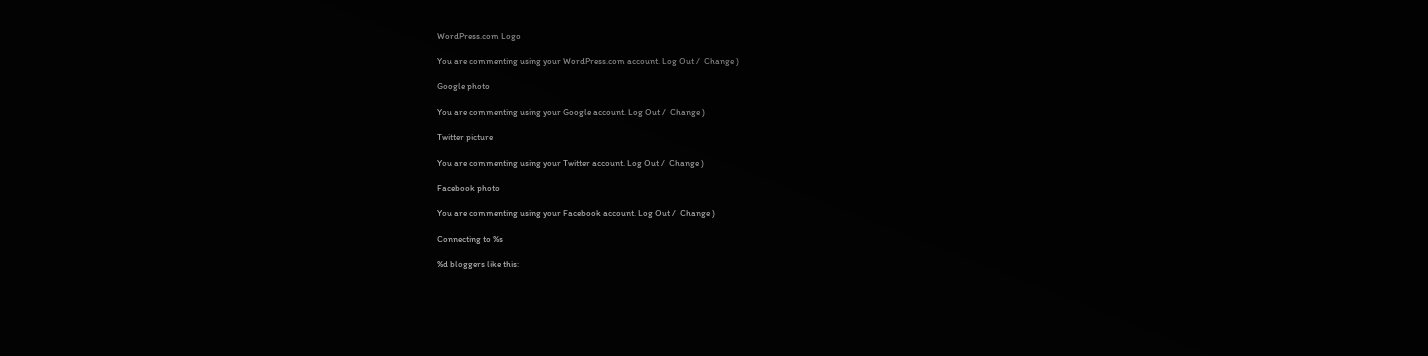WordPress.com Logo

You are commenting using your WordPress.com account. Log Out /  Change )

Google photo

You are commenting using your Google account. Log Out /  Change )

Twitter picture

You are commenting using your Twitter account. Log Out /  Change )

Facebook photo

You are commenting using your Facebook account. Log Out /  Change )

Connecting to %s

%d bloggers like this: